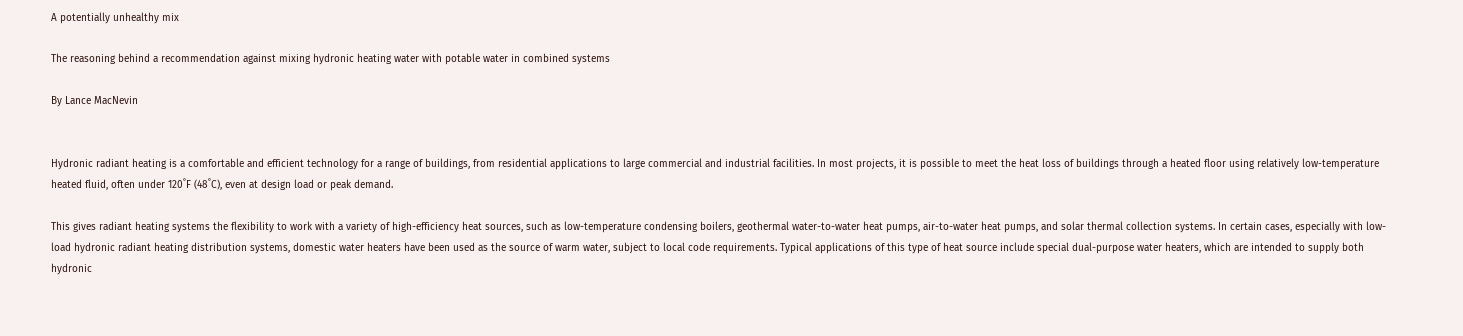A potentially unhealthy mix

The reasoning behind a recommendation against mixing hydronic heating water with potable water in combined systems

By Lance MacNevin


Hydronic radiant heating is a comfortable and efficient technology for a range of buildings, from residential applications to large commercial and industrial facilities. In most projects, it is possible to meet the heat loss of buildings through a heated floor using relatively low-temperature heated fluid, often under 120˚F (48˚C), even at design load or peak demand.

This gives radiant heating systems the flexibility to work with a variety of high-efficiency heat sources, such as low-temperature condensing boilers, geothermal water-to-water heat pumps, air-to-water heat pumps, and solar thermal collection systems. In certain cases, especially with low-load hydronic radiant heating distribution systems, domestic water heaters have been used as the source of warm water, subject to local code requirements. Typical applications of this type of heat source include special dual-purpose water heaters, which are intended to supply both hydronic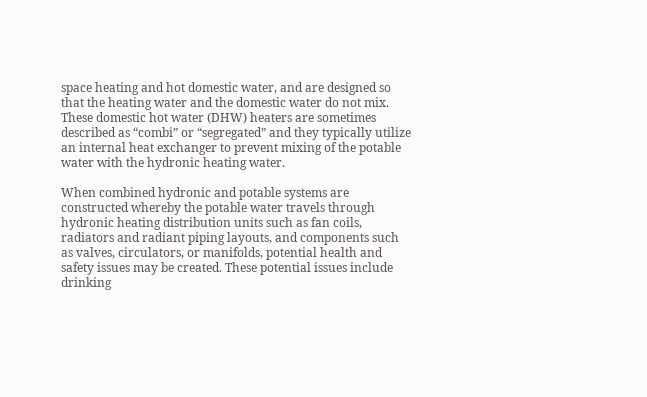space heating and hot domestic water, and are designed so that the heating water and the domestic water do not mix. These domestic hot water (DHW) heaters are sometimes described as “combi” or “segregated” and they typically utilize an internal heat exchanger to prevent mixing of the potable water with the hydronic heating water.

When combined hydronic and potable systems are constructed whereby the potable water travels through hydronic heating distribution units such as fan coils, radiators and radiant piping layouts, and components such as valves, circulators, or manifolds, potential health and safety issues may be created. These potential issues include drinking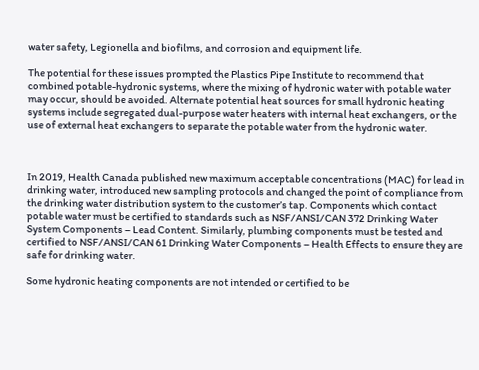water safety, Legionella and biofilms, and corrosion and equipment life.

The potential for these issues prompted the Plastics Pipe Institute to recommend that combined potable-hydronic systems, where the mixing of hydronic water with potable water may occur, should be avoided. Alternate potential heat sources for small hydronic heating systems include segregated dual-purpose water heaters with internal heat exchangers, or the use of external heat exchangers to separate the potable water from the hydronic water.



In 2019, Health Canada published new maximum acceptable concentrations (MAC) for lead in drinking water, introduced new sampling protocols and changed the point of compliance from the drinking water distribution system to the customer’s tap. Components which contact potable water must be certified to standards such as NSF/ANSI/CAN 372 Drinking Water System Components – Lead Content. Similarly, plumbing components must be tested and certified to NSF/ANSI/CAN 61 Drinking Water Components – Health Effects to ensure they are safe for drinking water.

Some hydronic heating components are not intended or certified to be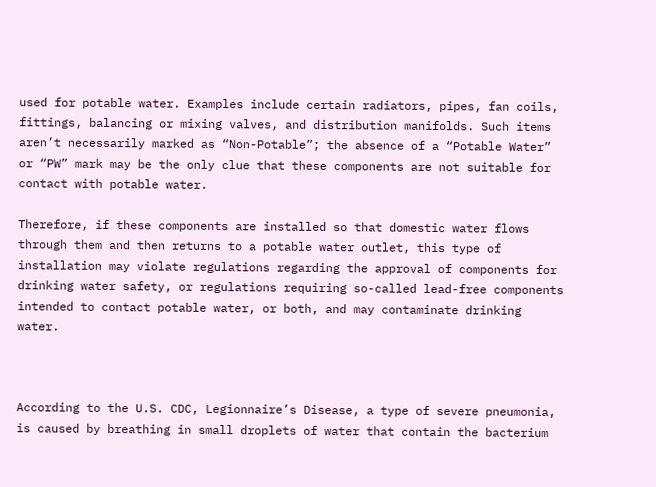used for potable water. Examples include certain radiators, pipes, fan coils, fittings, balancing or mixing valves, and distribution manifolds. Such items aren’t necessarily marked as “Non-Potable”; the absence of a “Potable Water” or “PW” mark may be the only clue that these components are not suitable for contact with potable water.

Therefore, if these components are installed so that domestic water flows through them and then returns to a potable water outlet, this type of installation may violate regulations regarding the approval of components for drinking water safety, or regulations requiring so-called lead-free components intended to contact potable water, or both, and may contaminate drinking water.



According to the U.S. CDC, Legionnaire’s Disease, a type of severe pneumonia, is caused by breathing in small droplets of water that contain the bacterium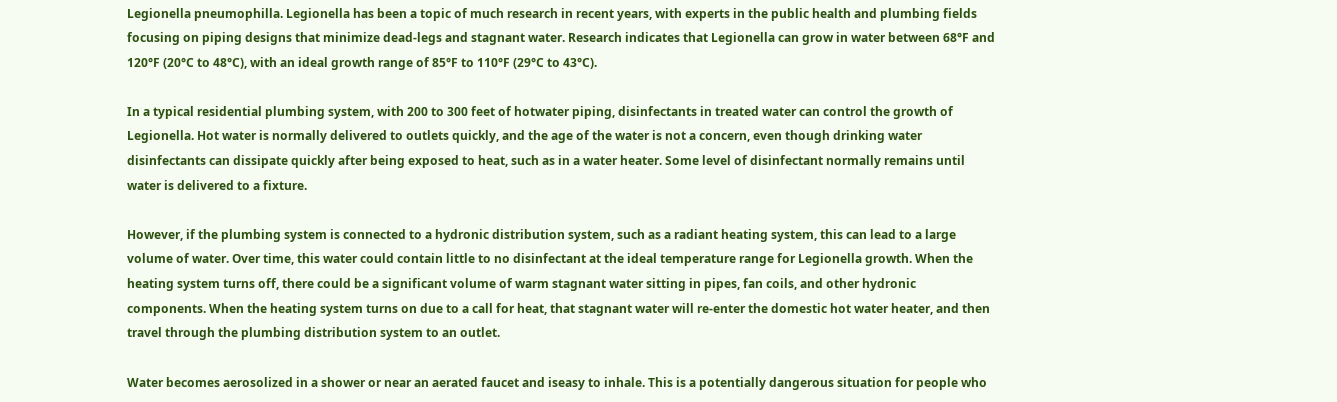Legionella pneumophilla. Legionella has been a topic of much research in recent years, with experts in the public health and plumbing fields focusing on piping designs that minimize dead-legs and stagnant water. Research indicates that Legionella can grow in water between 68°F and 120°F (20°C to 48°C), with an ideal growth range of 85°F to 110°F (29°C to 43°C).

In a typical residential plumbing system, with 200 to 300 feet of hotwater piping, disinfectants in treated water can control the growth of Legionella. Hot water is normally delivered to outlets quickly, and the age of the water is not a concern, even though drinking water disinfectants can dissipate quickly after being exposed to heat, such as in a water heater. Some level of disinfectant normally remains until water is delivered to a fixture.

However, if the plumbing system is connected to a hydronic distribution system, such as a radiant heating system, this can lead to a large volume of water. Over time, this water could contain little to no disinfectant at the ideal temperature range for Legionella growth. When the heating system turns off, there could be a significant volume of warm stagnant water sitting in pipes, fan coils, and other hydronic components. When the heating system turns on due to a call for heat, that stagnant water will re-enter the domestic hot water heater, and then travel through the plumbing distribution system to an outlet.

Water becomes aerosolized in a shower or near an aerated faucet and iseasy to inhale. This is a potentially dangerous situation for people who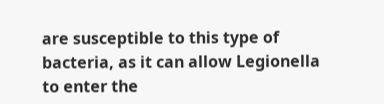are susceptible to this type of bacteria, as it can allow Legionella to enter the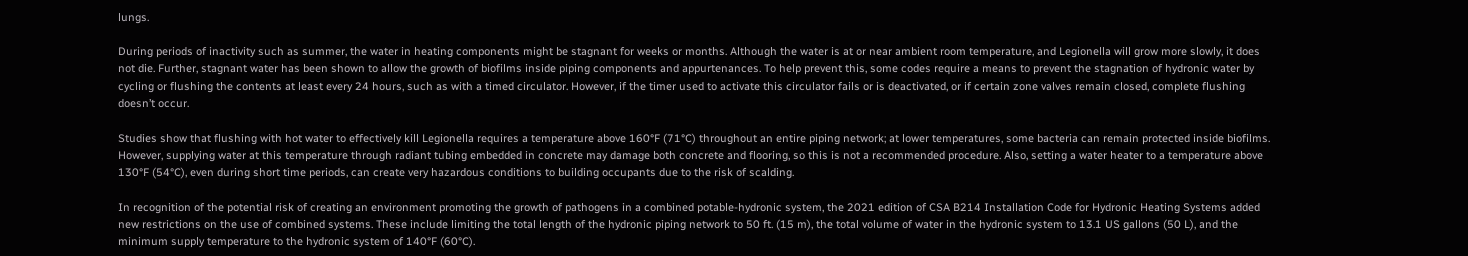lungs.

During periods of inactivity such as summer, the water in heating components might be stagnant for weeks or months. Although the water is at or near ambient room temperature, and Legionella will grow more slowly, it does not die. Further, stagnant water has been shown to allow the growth of biofilms inside piping components and appurtenances. To help prevent this, some codes require a means to prevent the stagnation of hydronic water by cycling or flushing the contents at least every 24 hours, such as with a timed circulator. However, if the timer used to activate this circulator fails or is deactivated, or if certain zone valves remain closed, complete flushing doesn’t occur.

Studies show that flushing with hot water to effectively kill Legionella requires a temperature above 160°F (71°C) throughout an entire piping network; at lower temperatures, some bacteria can remain protected inside biofilms. However, supplying water at this temperature through radiant tubing embedded in concrete may damage both concrete and flooring, so this is not a recommended procedure. Also, setting a water heater to a temperature above 130°F (54°C), even during short time periods, can create very hazardous conditions to building occupants due to the risk of scalding.

In recognition of the potential risk of creating an environment promoting the growth of pathogens in a combined potable-hydronic system, the 2021 edition of CSA B214 Installation Code for Hydronic Heating Systems added new restrictions on the use of combined systems. These include limiting the total length of the hydronic piping network to 50 ft. (15 m), the total volume of water in the hydronic system to 13.1 US gallons (50 L), and the minimum supply temperature to the hydronic system of 140°F (60°C).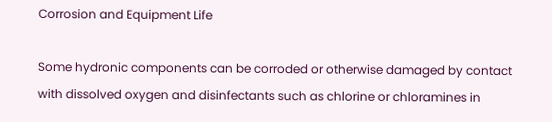Corrosion and Equipment Life

Some hydronic components can be corroded or otherwise damaged by contact with dissolved oxygen and disinfectants such as chlorine or chloramines in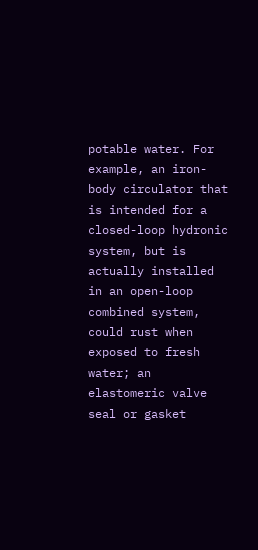potable water. For example, an iron-body circulator that is intended for a closed-loop hydronic system, but is actually installed in an open-loop combined system, could rust when exposed to fresh water; an elastomeric valve seal or gasket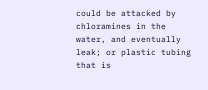could be attacked by chloramines in the water, and eventually leak; or plastic tubing that is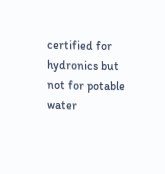certified for hydronics but not for potable water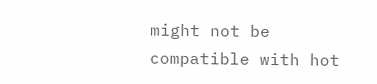might not be compatible with hot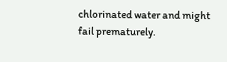chlorinated water and might fail prematurely.